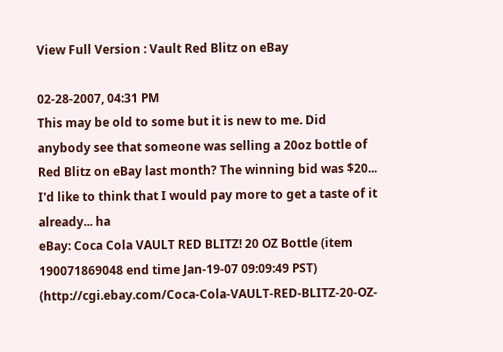View Full Version : Vault Red Blitz on eBay

02-28-2007, 04:31 PM
This may be old to some but it is new to me. Did anybody see that someone was selling a 20oz bottle of Red Blitz on eBay last month? The winning bid was $20... I'd like to think that I would pay more to get a taste of it already... ha
eBay: Coca Cola VAULT RED BLITZ! 20 OZ Bottle (item 190071869048 end time Jan-19-07 09:09:49 PST) (http://cgi.ebay.com/Coca-Cola-VAULT-RED-BLITZ-20-OZ-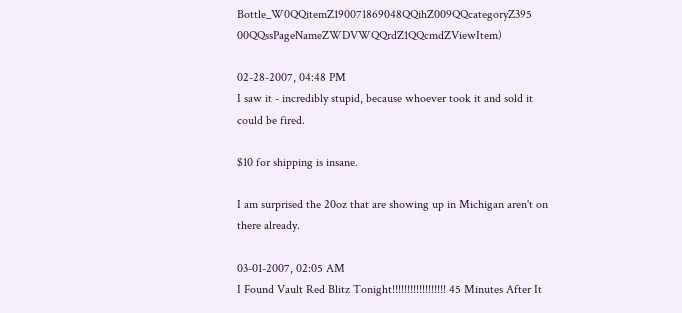Bottle_W0QQitemZ190071869048QQihZ009QQcategoryZ395 00QQssPageNameZWDVWQQrdZ1QQcmdZViewItem)

02-28-2007, 04:48 PM
I saw it - incredibly stupid, because whoever took it and sold it could be fired.

$10 for shipping is insane.

I am surprised the 20oz that are showing up in Michigan aren't on there already.

03-01-2007, 02:05 AM
I Found Vault Red Blitz Tonight!!!!!!!!!!!!!!!!!! 45 Minutes After It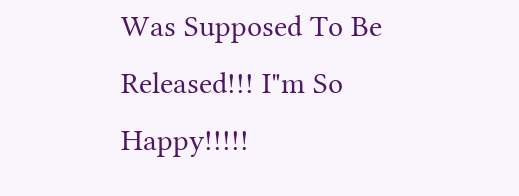Was Supposed To Be Released!!! I"m So Happy!!!!!